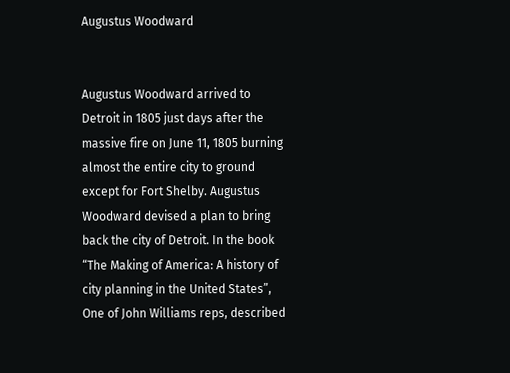Augustus Woodward


Augustus Woodward arrived to Detroit in 1805 just days after the massive fire on June 11, 1805 burning almost the entire city to ground except for Fort Shelby. Augustus Woodward devised a plan to bring back the city of Detroit. In the book “The Making of America: A history of city planning in the United States”, One of John Williams reps, described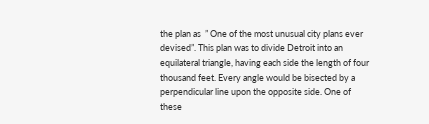the plan as  ” One of the most unusual city plans ever devised”. This plan was to divide Detroit into an equilateral triangle, having each side the length of four thousand feet. Every angle would be bisected by a perpendicular line upon the opposite side. One of these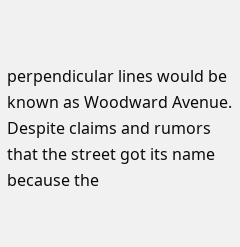perpendicular lines would be known as Woodward Avenue. Despite claims and rumors that the street got its name because the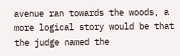avenue ran towards the woods, a more logical story would be that the judge named the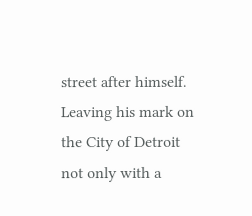street after himself. Leaving his mark on the City of Detroit not only with a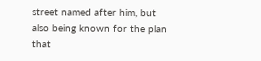street named after him, but also being known for the plan that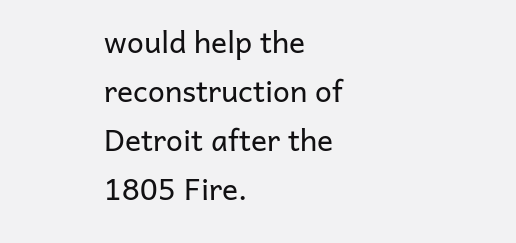would help the reconstruction of Detroit after the 1805 Fire.